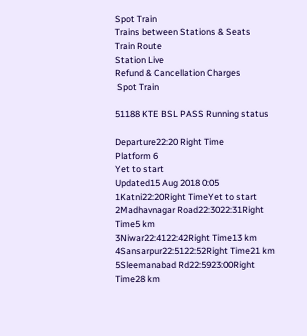Spot Train
Trains between Stations & Seats
Train Route
Station Live
Refund & Cancellation Charges
 Spot Train

51188 KTE BSL PASS Running status

Departure22:20 Right Time
Platform 6
Yet to start
Updated15 Aug 2018 0:05
1Katni22:20Right TimeYet to start
2Madhavnagar Road22:3022:31Right Time5 km
3Niwar22:4122:42Right Time13 km
4Sansarpur22:5122:52Right Time21 km
5Sleemanabad Rd22:5923:00Right Time28 km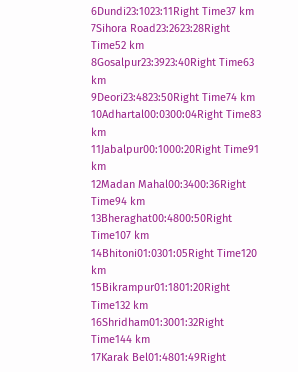6Dundi23:1023:11Right Time37 km
7Sihora Road23:2623:28Right Time52 km
8Gosalpur23:3923:40Right Time63 km
9Deori23:4823:50Right Time74 km
10Adhartal00:0300:04Right Time83 km
11Jabalpur00:1000:20Right Time91 km
12Madan Mahal00:3400:36Right Time94 km
13Bheraghat00:4800:50Right Time107 km
14Bhitoni01:0301:05Right Time120 km
15Bikrampur01:1801:20Right Time132 km
16Shridham01:3001:32Right Time144 km
17Karak Bel01:4801:49Right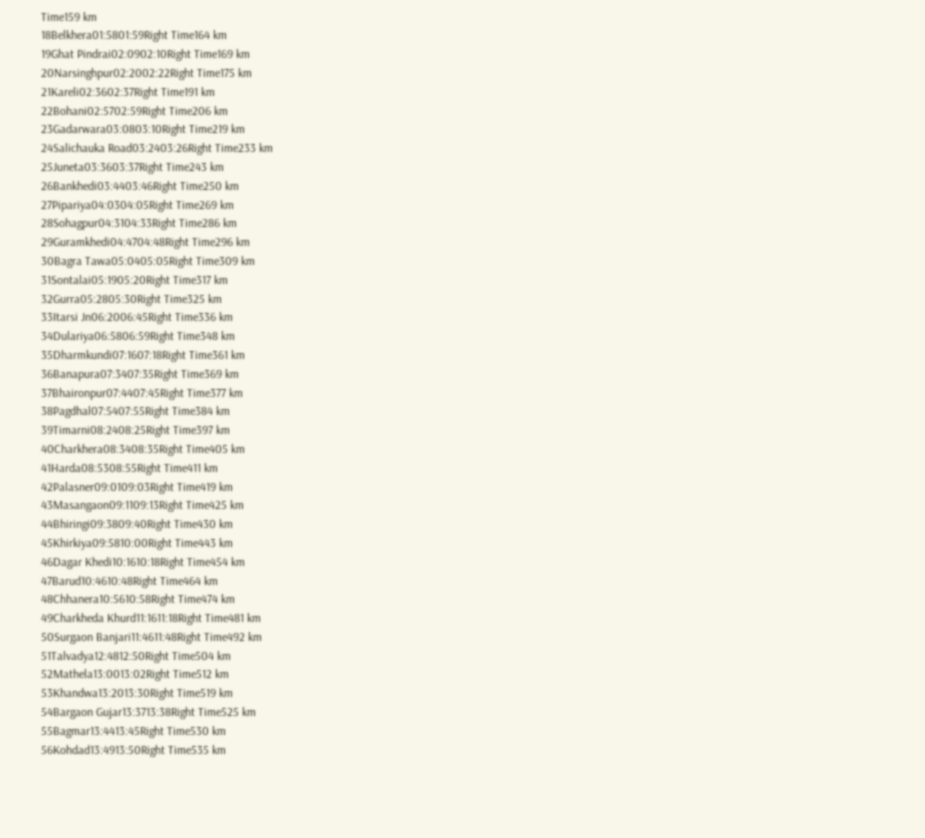Time159 km
18Belkhera01:5801:59Right Time164 km
19Ghat Pindrai02:0902:10Right Time169 km
20Narsinghpur02:2002:22Right Time175 km
21Kareli02:3602:37Right Time191 km
22Bohani02:5702:59Right Time206 km
23Gadarwara03:0803:10Right Time219 km
24Salichauka Road03:2403:26Right Time233 km
25Juneta03:3603:37Right Time243 km
26Bankhedi03:4403:46Right Time250 km
27Pipariya04:0304:05Right Time269 km
28Sohagpur04:3104:33Right Time286 km
29Guramkhedi04:4704:48Right Time296 km
30Bagra Tawa05:0405:05Right Time309 km
31Sontalai05:1905:20Right Time317 km
32Gurra05:2805:30Right Time325 km
33Itarsi Jn06:2006:45Right Time336 km
34Dulariya06:5806:59Right Time348 km
35Dharmkundi07:1607:18Right Time361 km
36Banapura07:3407:35Right Time369 km
37Bhaironpur07:4407:45Right Time377 km
38Pagdhal07:5407:55Right Time384 km
39Timarni08:2408:25Right Time397 km
40Charkhera08:3408:35Right Time405 km
41Harda08:5308:55Right Time411 km
42Palasner09:0109:03Right Time419 km
43Masangaon09:1109:13Right Time425 km
44Bhiringi09:3809:40Right Time430 km
45Khirkiya09:5810:00Right Time443 km
46Dagar Khedi10:1610:18Right Time454 km
47Barud10:4610:48Right Time464 km
48Chhanera10:5610:58Right Time474 km
49Charkheda Khurd11:1611:18Right Time481 km
50Surgaon Banjari11:4611:48Right Time492 km
51Talvadya12:4812:50Right Time504 km
52Mathela13:0013:02Right Time512 km
53Khandwa13:2013:30Right Time519 km
54Bargaon Gujar13:3713:38Right Time525 km
55Bagmar13:4413:45Right Time530 km
56Kohdad13:4913:50Right Time535 km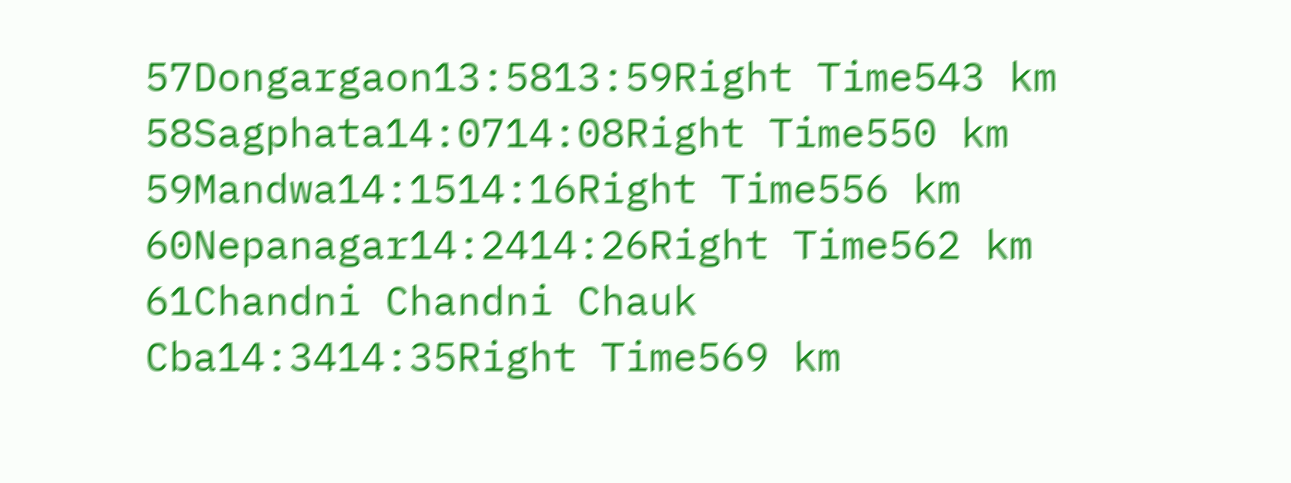57Dongargaon13:5813:59Right Time543 km
58Sagphata14:0714:08Right Time550 km
59Mandwa14:1514:16Right Time556 km
60Nepanagar14:2414:26Right Time562 km
61Chandni Chandni Chauk Cba14:3414:35Right Time569 km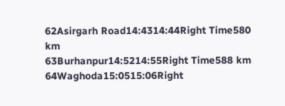62Asirgarh Road14:4314:44Right Time580 km
63Burhanpur14:5214:55Right Time588 km
64Waghoda15:0515:06Right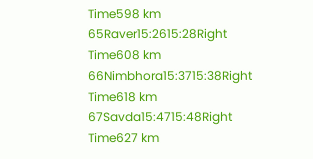Time598 km
65Raver15:2615:28Right Time608 km
66Nimbhora15:3715:38Right Time618 km
67Savda15:4715:48Right Time627 km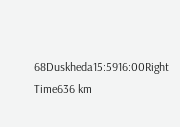68Duskheda15:5916:00Right Time636 km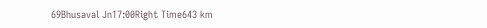69Bhusaval Jn17:00Right Time643 km